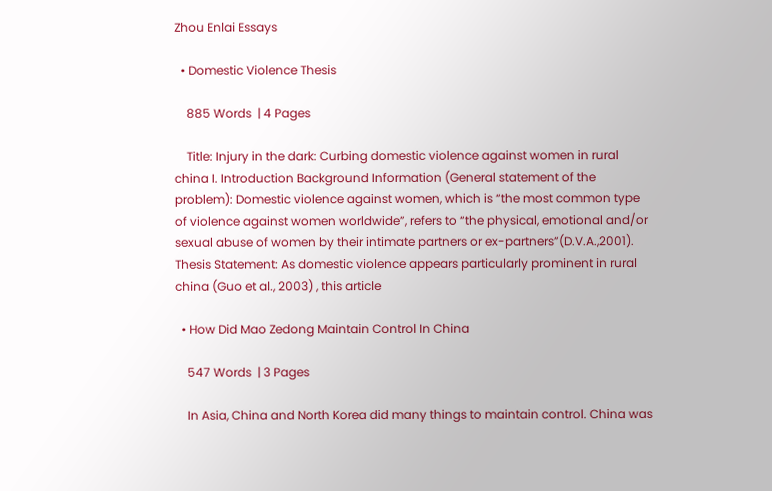Zhou Enlai Essays

  • Domestic Violence Thesis

    885 Words  | 4 Pages

    Title: Injury in the dark: Curbing domestic violence against women in rural china I. Introduction Background Information (General statement of the problem): Domestic violence against women, which is “the most common type of violence against women worldwide”, refers to “the physical, emotional and/or sexual abuse of women by their intimate partners or ex-partners”(D.V.A.,2001). Thesis Statement: As domestic violence appears particularly prominent in rural china (Guo et al., 2003) , this article

  • How Did Mao Zedong Maintain Control In China

    547 Words  | 3 Pages

    In Asia, China and North Korea did many things to maintain control. China was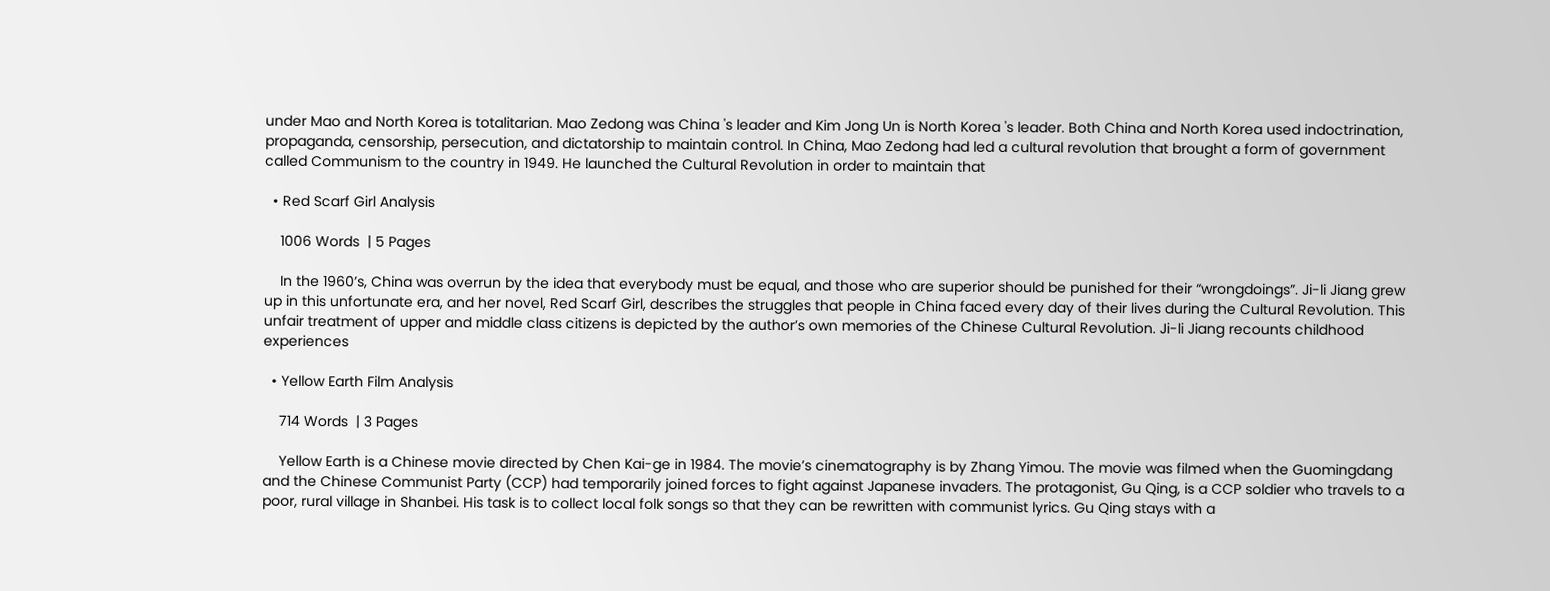under Mao and North Korea is totalitarian. Mao Zedong was China 's leader and Kim Jong Un is North Korea 's leader. Both China and North Korea used indoctrination, propaganda, censorship, persecution, and dictatorship to maintain control. In China, Mao Zedong had led a cultural revolution that brought a form of government called Communism to the country in 1949. He launched the Cultural Revolution in order to maintain that

  • Red Scarf Girl Analysis

    1006 Words  | 5 Pages

    In the 1960’s, China was overrun by the idea that everybody must be equal, and those who are superior should be punished for their “wrongdoings”. Ji-li Jiang grew up in this unfortunate era, and her novel, Red Scarf Girl, describes the struggles that people in China faced every day of their lives during the Cultural Revolution. This unfair treatment of upper and middle class citizens is depicted by the author’s own memories of the Chinese Cultural Revolution. Ji-li Jiang recounts childhood experiences

  • Yellow Earth Film Analysis

    714 Words  | 3 Pages

    Yellow Earth is a Chinese movie directed by Chen Kai-ge in 1984. The movie’s cinematography is by Zhang Yimou. The movie was filmed when the Guomingdang and the Chinese Communist Party (CCP) had temporarily joined forces to fight against Japanese invaders. The protagonist, Gu Qing, is a CCP soldier who travels to a poor, rural village in Shanbei. His task is to collect local folk songs so that they can be rewritten with communist lyrics. Gu Qing stays with a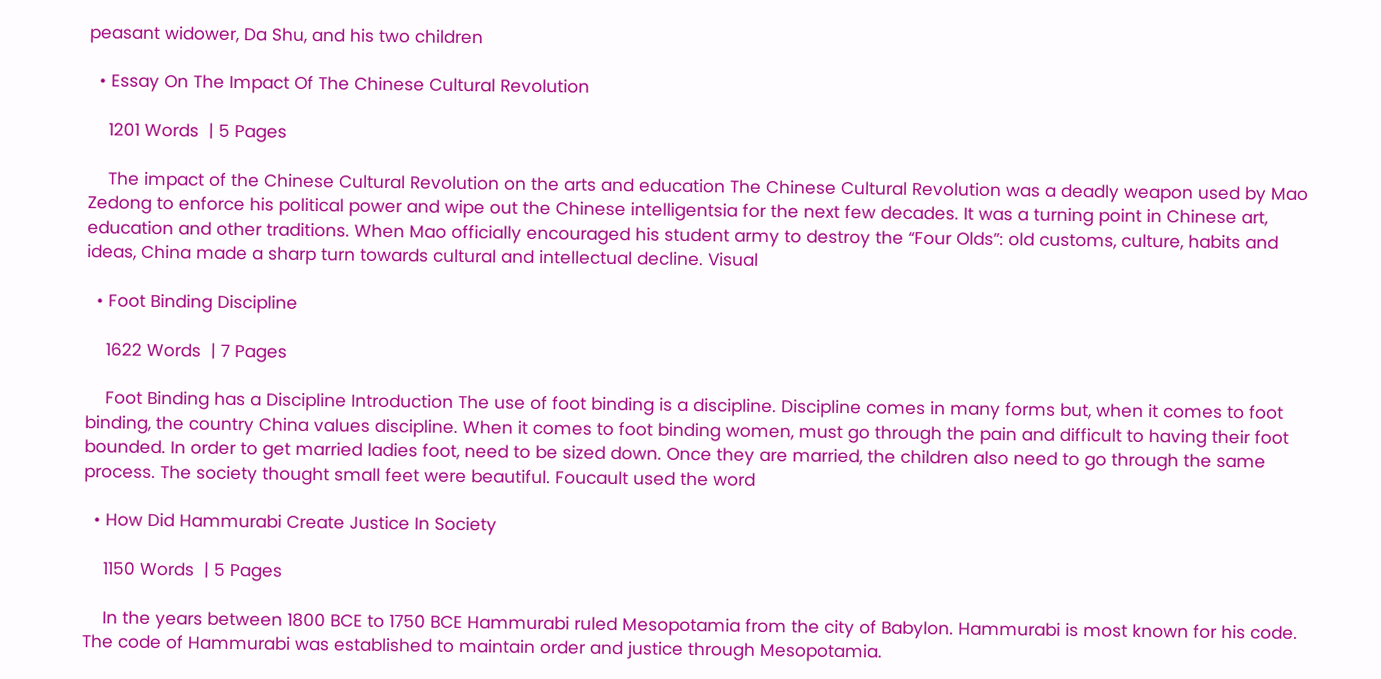peasant widower, Da Shu, and his two children

  • Essay On The Impact Of The Chinese Cultural Revolution

    1201 Words  | 5 Pages

    The impact of the Chinese Cultural Revolution on the arts and education The Chinese Cultural Revolution was a deadly weapon used by Mao Zedong to enforce his political power and wipe out the Chinese intelligentsia for the next few decades. It was a turning point in Chinese art, education and other traditions. When Mao officially encouraged his student army to destroy the “Four Olds”: old customs, culture, habits and ideas, China made a sharp turn towards cultural and intellectual decline. Visual

  • Foot Binding Discipline

    1622 Words  | 7 Pages

    Foot Binding has a Discipline Introduction The use of foot binding is a discipline. Discipline comes in many forms but, when it comes to foot binding, the country China values discipline. When it comes to foot binding women, must go through the pain and difficult to having their foot bounded. In order to get married ladies foot, need to be sized down. Once they are married, the children also need to go through the same process. The society thought small feet were beautiful. Foucault used the word

  • How Did Hammurabi Create Justice In Society

    1150 Words  | 5 Pages

    In the years between 1800 BCE to 1750 BCE Hammurabi ruled Mesopotamia from the city of Babylon. Hammurabi is most known for his code. The code of Hammurabi was established to maintain order and justice through Mesopotamia.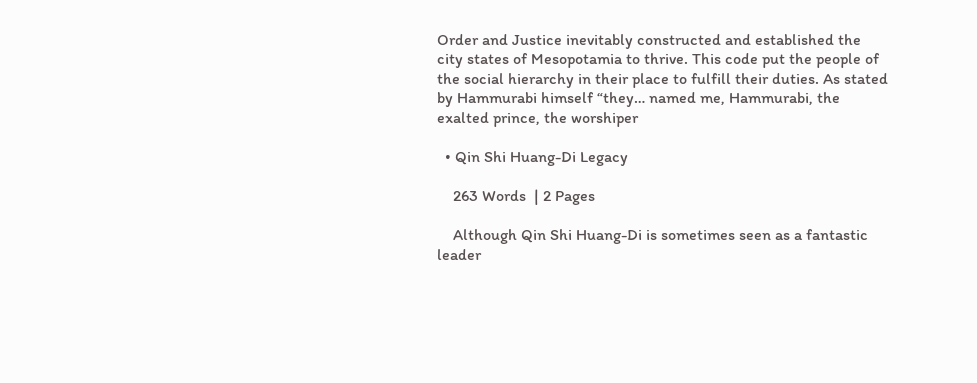Order and Justice inevitably constructed and established the city states of Mesopotamia to thrive. This code put the people of the social hierarchy in their place to fulfill their duties. As stated by Hammurabi himself “they… named me, Hammurabi, the exalted prince, the worshiper

  • Qin Shi Huang-Di Legacy

    263 Words  | 2 Pages

    Although Qin Shi Huang-Di is sometimes seen as a fantastic leader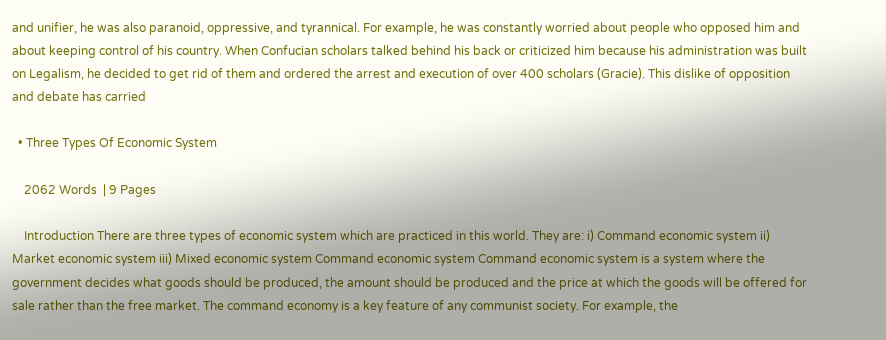and unifier, he was also paranoid, oppressive, and tyrannical. For example, he was constantly worried about people who opposed him and about keeping control of his country. When Confucian scholars talked behind his back or criticized him because his administration was built on Legalism, he decided to get rid of them and ordered the arrest and execution of over 400 scholars (Gracie). This dislike of opposition and debate has carried

  • Three Types Of Economic System

    2062 Words  | 9 Pages

    Introduction There are three types of economic system which are practiced in this world. They are: i) Command economic system ii) Market economic system iii) Mixed economic system Command economic system Command economic system is a system where the government decides what goods should be produced, the amount should be produced and the price at which the goods will be offered for sale rather than the free market. The command economy is a key feature of any communist society. For example, the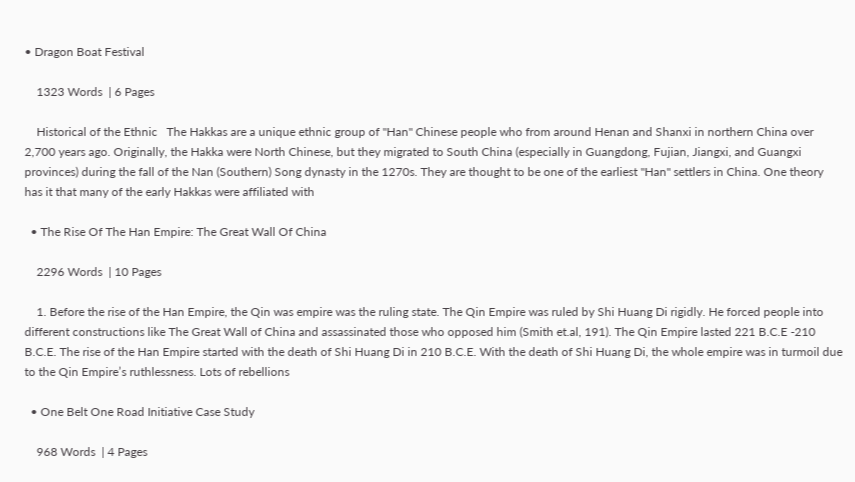• Dragon Boat Festival

    1323 Words  | 6 Pages

    Historical of the Ethnic   The Hakkas are a unique ethnic group of "Han" Chinese people who from around Henan and Shanxi in northern China over 2,700 years ago. Originally, the Hakka were North Chinese, but they migrated to South China (especially in Guangdong, Fujian, Jiangxi, and Guangxi provinces) during the fall of the Nan (Southern) Song dynasty in the 1270s. They are thought to be one of the earliest "Han" settlers in China. One theory has it that many of the early Hakkas were affiliated with

  • The Rise Of The Han Empire: The Great Wall Of China

    2296 Words  | 10 Pages

    1. Before the rise of the Han Empire, the Qin was empire was the ruling state. The Qin Empire was ruled by Shi Huang Di rigidly. He forced people into different constructions like The Great Wall of China and assassinated those who opposed him (Smith et.al, 191). The Qin Empire lasted 221 B.C.E -210 B.C.E. The rise of the Han Empire started with the death of Shi Huang Di in 210 B.C.E. With the death of Shi Huang Di, the whole empire was in turmoil due to the Qin Empire’s ruthlessness. Lots of rebellions

  • One Belt One Road Initiative Case Study

    968 Words  | 4 Pages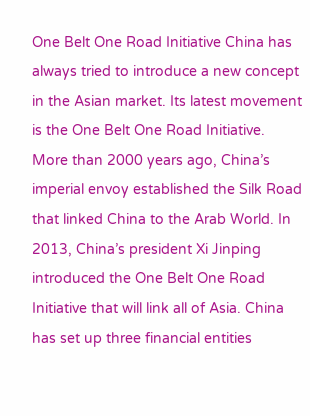One Belt One Road Initiative China has always tried to introduce a new concept in the Asian market. Its latest movement is the One Belt One Road Initiative. More than 2000 years ago, China’s imperial envoy established the Silk Road that linked China to the Arab World. In 2013, China’s president Xi Jinping introduced the One Belt One Road Initiative that will link all of Asia. China has set up three financial entities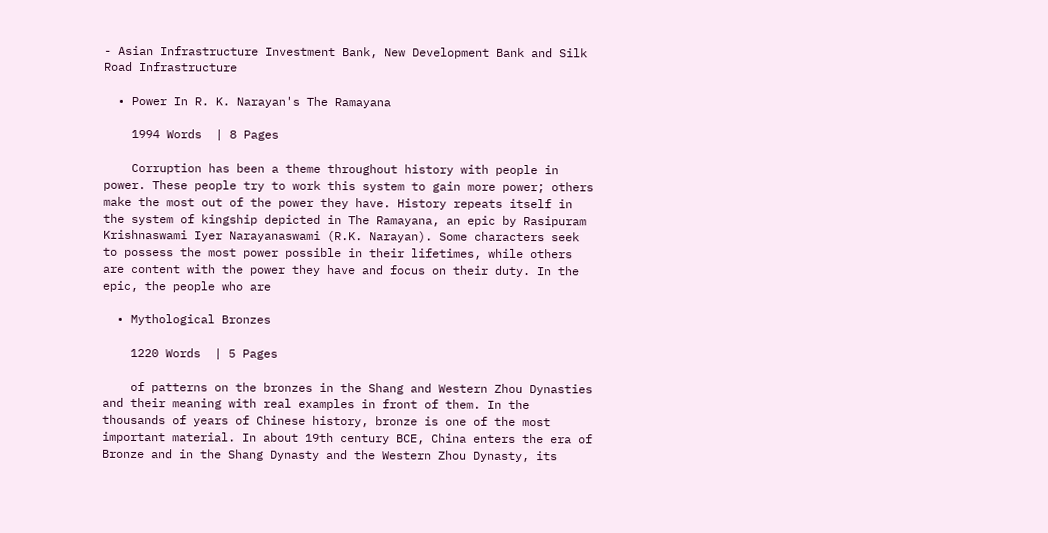- Asian Infrastructure Investment Bank, New Development Bank and Silk Road Infrastructure

  • Power In R. K. Narayan's The Ramayana

    1994 Words  | 8 Pages

    Corruption has been a theme throughout history with people in power. These people try to work this system to gain more power; others make the most out of the power they have. History repeats itself in the system of kingship depicted in The Ramayana, an epic by Rasipuram Krishnaswami Iyer Narayanaswami (R.K. Narayan). Some characters seek to possess the most power possible in their lifetimes, while others are content with the power they have and focus on their duty. In the epic, the people who are

  • Mythological Bronzes

    1220 Words  | 5 Pages

    of patterns on the bronzes in the Shang and Western Zhou Dynasties and their meaning with real examples in front of them. In the thousands of years of Chinese history, bronze is one of the most important material. In about 19th century BCE, China enters the era of Bronze and in the Shang Dynasty and the Western Zhou Dynasty, its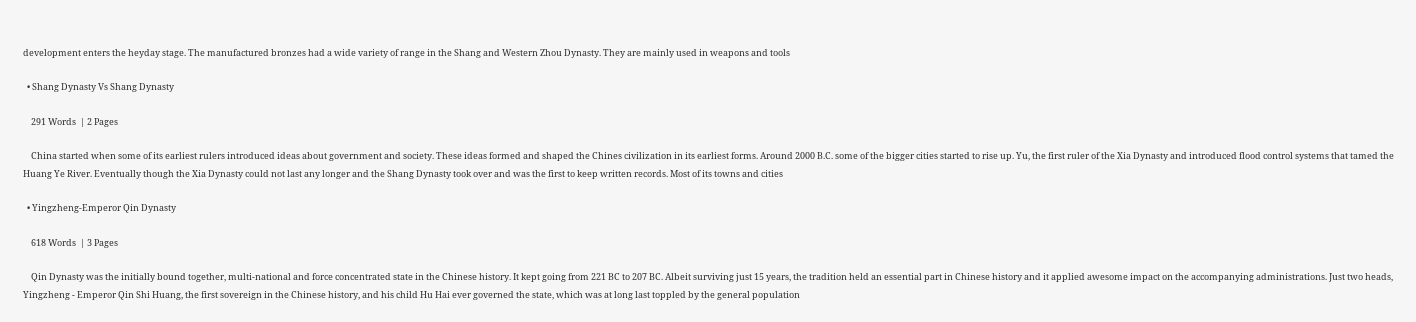development enters the heyday stage. The manufactured bronzes had a wide variety of range in the Shang and Western Zhou Dynasty. They are mainly used in weapons and tools

  • Shang Dynasty Vs Shang Dynasty

    291 Words  | 2 Pages

    China started when some of its earliest rulers introduced ideas about government and society. These ideas formed and shaped the Chines civilization in its earliest forms. Around 2000 B.C. some of the bigger cities started to rise up. Yu, the first ruler of the Xia Dynasty and introduced flood control systems that tamed the Huang Ye River. Eventually though the Xia Dynasty could not last any longer and the Shang Dynasty took over and was the first to keep written records. Most of its towns and cities

  • Yingzheng-Emperor Qin Dynasty

    618 Words  | 3 Pages

    Qin Dynasty was the initially bound together, multi-national and force concentrated state in the Chinese history. It kept going from 221 BC to 207 BC. Albeit surviving just 15 years, the tradition held an essential part in Chinese history and it applied awesome impact on the accompanying administrations. Just two heads, Yingzheng - Emperor Qin Shi Huang, the first sovereign in the Chinese history, and his child Hu Hai ever governed the state, which was at long last toppled by the general population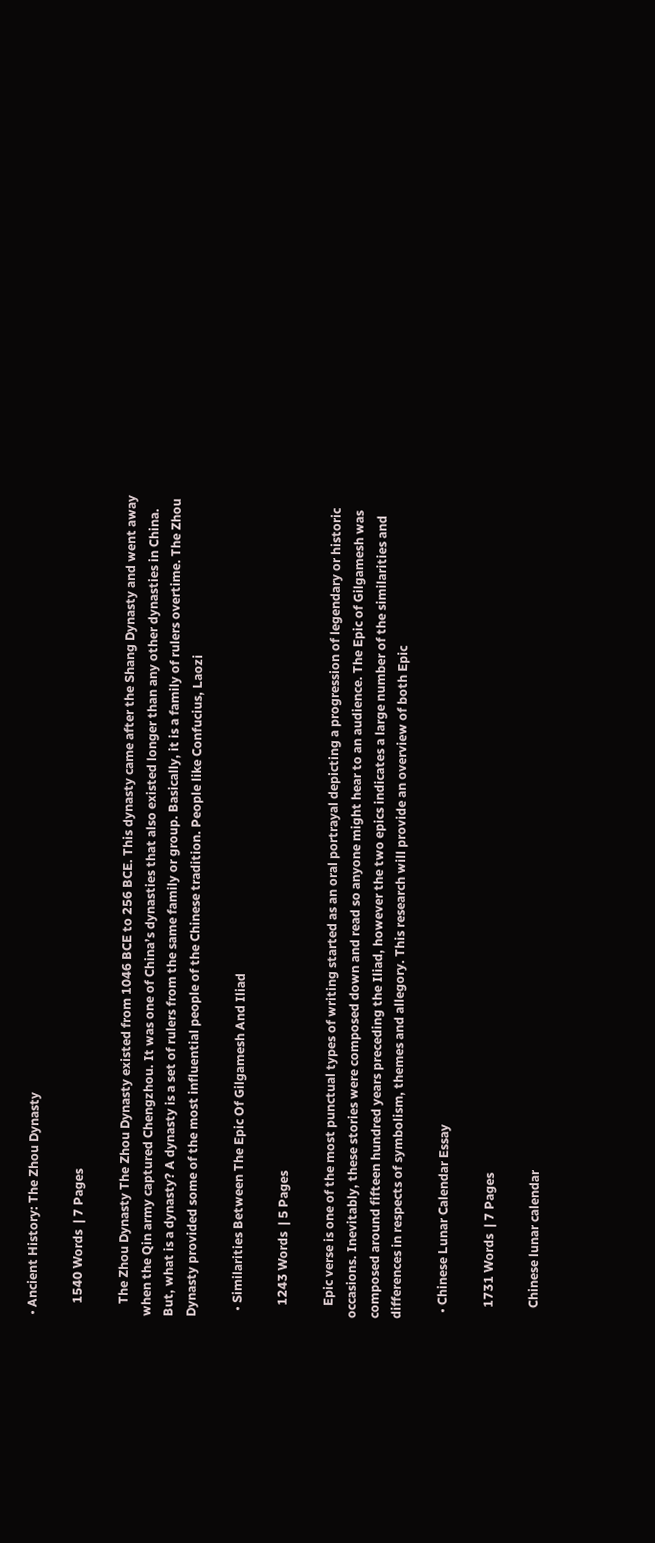• Ancient History: The Zhou Dynasty

    1540 Words  | 7 Pages

    The Zhou Dynasty The Zhou Dynasty existed from 1046 BCE to 256 BCE. This dynasty came after the Shang Dynasty and went away when the Qin army captured Chengzhou. It was one of China’s dynasties that also existed longer than any other dynasties in China. But, what is a dynasty? A dynasty is a set of rulers from the same family or group. Basically, it is a family of rulers overtime. The Zhou Dynasty provided some of the most influential people of the Chinese tradition. People like Confucius, Laozi

  • Similarities Between The Epic Of Gilgamesh And Iliad

    1243 Words  | 5 Pages

    Epic verse is one of the most punctual types of writing started as an oral portrayal depicting a progression of legendary or historic occasions. Inevitably, these stories were composed down and read so anyone might hear to an audience. The Epic of Gilgamesh was composed around fifteen hundred years preceding the Iliad, however the two epics indicates a large number of the similarities and differences in respects of symbolism, themes and allegory. This research will provide an overview of both Epic

  • Chinese Lunar Calendar Essay

    1731 Words  | 7 Pages

    Chinese lunar calendar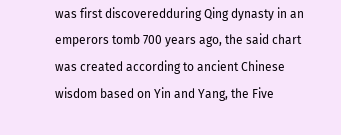was first discoveredduring Qing dynasty in an emperors tomb 700 years ago, the said chart was created according to ancient Chinese wisdom based on Yin and Yang, the Five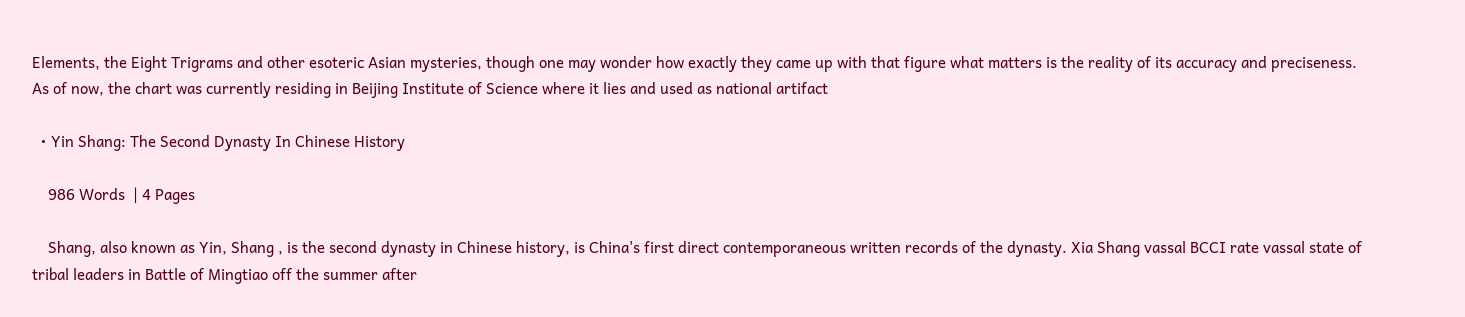Elements, the Eight Trigrams and other esoteric Asian mysteries, though one may wonder how exactly they came up with that figure what matters is the reality of its accuracy and preciseness. As of now, the chart was currently residing in Beijing Institute of Science where it lies and used as national artifact

  • Yin Shang: The Second Dynasty In Chinese History

    986 Words  | 4 Pages

    Shang, also known as Yin, Shang , is the second dynasty in Chinese history, is China's first direct contemporaneous written records of the dynasty. Xia Shang vassal BCCI rate vassal state of tribal leaders in Battle of Mingtiao off the summer after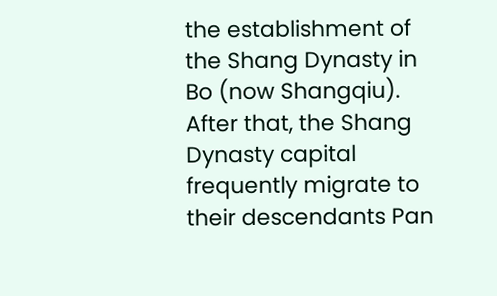the establishment of the Shang Dynasty in Bo (now Shangqiu). After that, the Shang Dynasty capital frequently migrate to their descendants Pan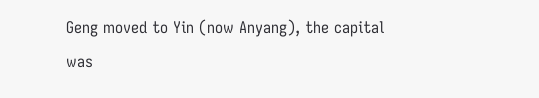Geng moved to Yin (now Anyang), the capital was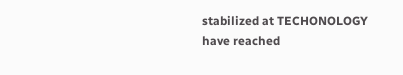stabilized at TECHONOLOGY have reached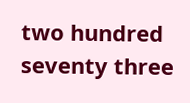two hundred seventy three